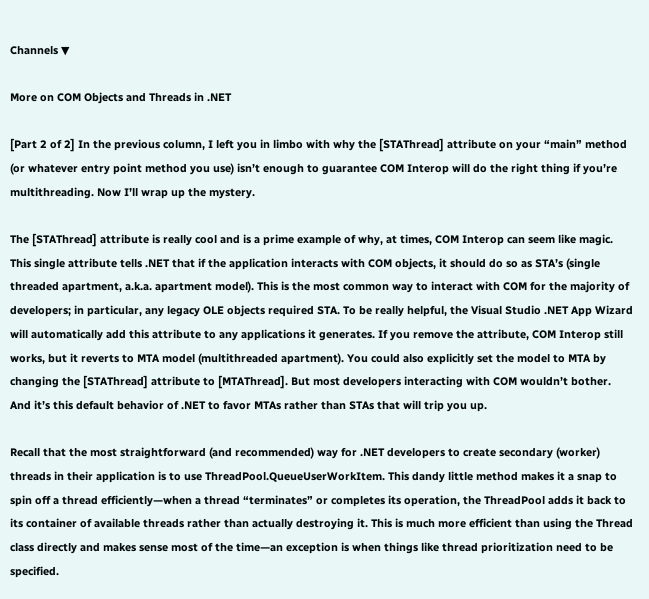Channels ▼

More on COM Objects and Threads in .NET

[Part 2 of 2] In the previous column, I left you in limbo with why the [STAThread] attribute on your “main” method (or whatever entry point method you use) isn’t enough to guarantee COM Interop will do the right thing if you’re multithreading. Now I’ll wrap up the mystery.

The [STAThread] attribute is really cool and is a prime example of why, at times, COM Interop can seem like magic. This single attribute tells .NET that if the application interacts with COM objects, it should do so as STA’s (single threaded apartment, a.k.a. apartment model). This is the most common way to interact with COM for the majority of developers; in particular, any legacy OLE objects required STA. To be really helpful, the Visual Studio .NET App Wizard will automatically add this attribute to any applications it generates. If you remove the attribute, COM Interop still works, but it reverts to MTA model (multithreaded apartment). You could also explicitly set the model to MTA by changing the [STAThread] attribute to [MTAThread]. But most developers interacting with COM wouldn’t bother. And it’s this default behavior of .NET to favor MTAs rather than STAs that will trip you up.

Recall that the most straightforward (and recommended) way for .NET developers to create secondary (worker) threads in their application is to use ThreadPool.QueueUserWorkItem. This dandy little method makes it a snap to spin off a thread efficiently—when a thread “terminates” or completes its operation, the ThreadPool adds it back to its container of available threads rather than actually destroying it. This is much more efficient than using the Thread class directly and makes sense most of the time—an exception is when things like thread prioritization need to be specified.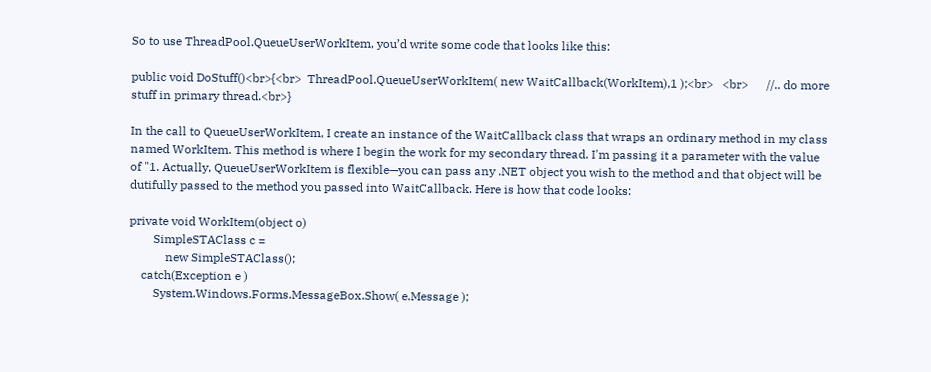So to use ThreadPool.QueueUserWorkItem, you’d write some code that looks like this:

public void DoStuff()<br>{<br>  ThreadPool.QueueUserWorkItem( new WaitCallback(WorkItem),1 );<br>   <br>      //.. do more stuff in primary thread.<br>}

In the call to QueueUserWorkItem, I create an instance of the WaitCallback class that wraps an ordinary method in my class named WorkItem. This method is where I begin the work for my secondary thread. I'm passing it a parameter with the value of "1. Actually, QueueUserWorkItem is flexible—you can pass any .NET object you wish to the method and that object will be dutifully passed to the method you passed into WaitCallback. Here is how that code looks:

private void WorkItem(object o)
        SimpleSTAClass c =
            new SimpleSTAClass();
    catch(Exception e )
        System.Windows.Forms.MessageBox.Show( e.Message );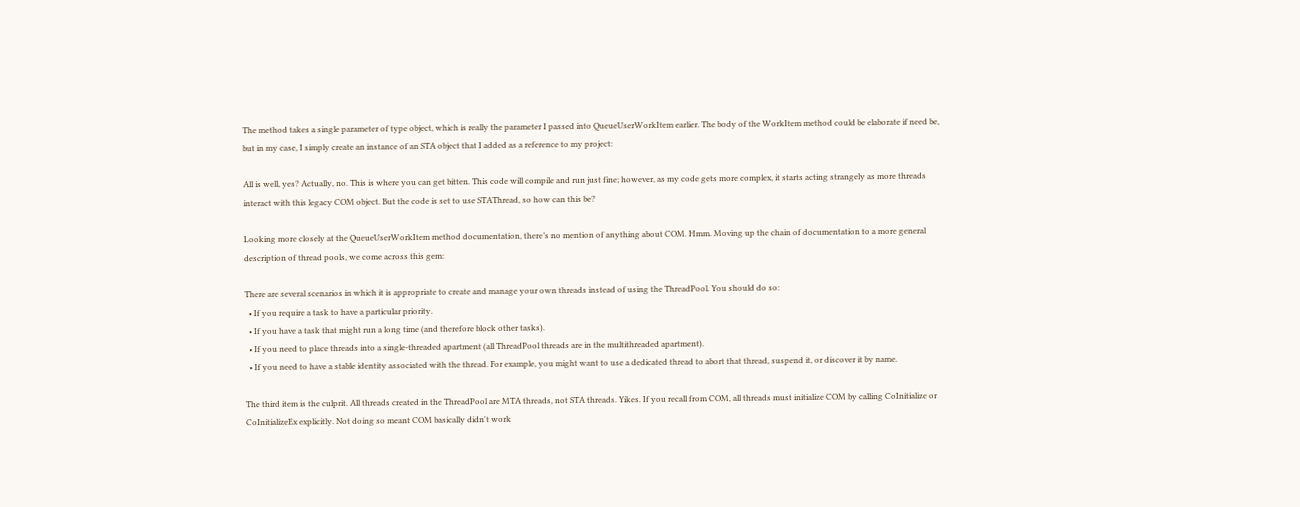The method takes a single parameter of type object, which is really the parameter I passed into QueueUserWorkItem earlier. The body of the WorkItem method could be elaborate if need be, but in my case, I simply create an instance of an STA object that I added as a reference to my project:

All is well, yes? Actually, no. This is where you can get bitten. This code will compile and run just fine; however, as my code gets more complex, it starts acting strangely as more threads interact with this legacy COM object. But the code is set to use STAThread, so how can this be?

Looking more closely at the QueueUserWorkItem method documentation, there’s no mention of anything about COM. Hmm. Moving up the chain of documentation to a more general description of thread pools, we come across this gem:

There are several scenarios in which it is appropriate to create and manage your own threads instead of using the ThreadPool. You should do so:
  • If you require a task to have a particular priority.
  • If you have a task that might run a long time (and therefore block other tasks).
  • If you need to place threads into a single-threaded apartment (all ThreadPool threads are in the multithreaded apartment).
  • If you need to have a stable identity associated with the thread. For example, you might want to use a dedicated thread to abort that thread, suspend it, or discover it by name.

The third item is the culprit. All threads created in the ThreadPool are MTA threads, not STA threads. Yikes. If you recall from COM, all threads must initialize COM by calling CoInitialize or CoInitializeEx explicitly. Not doing so meant COM basically didn't work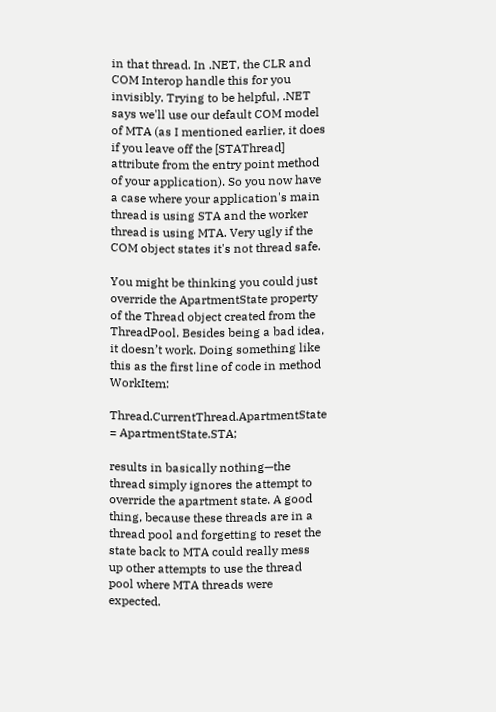in that thread. In .NET, the CLR and COM Interop handle this for you invisibly. Trying to be helpful, .NET says we'll use our default COM model of MTA (as I mentioned earlier, it does if you leave off the [STAThread] attribute from the entry point method of your application). So you now have a case where your application's main thread is using STA and the worker thread is using MTA. Very ugly if the COM object states it's not thread safe.

You might be thinking you could just override the ApartmentState property of the Thread object created from the ThreadPool. Besides being a bad idea, it doesn’t work. Doing something like this as the first line of code in method WorkItem:

Thread.CurrentThread.ApartmentState = ApartmentState.STA;

results in basically nothing—the thread simply ignores the attempt to override the apartment state. A good thing, because these threads are in a thread pool and forgetting to reset the state back to MTA could really mess up other attempts to use the thread pool where MTA threads were expected.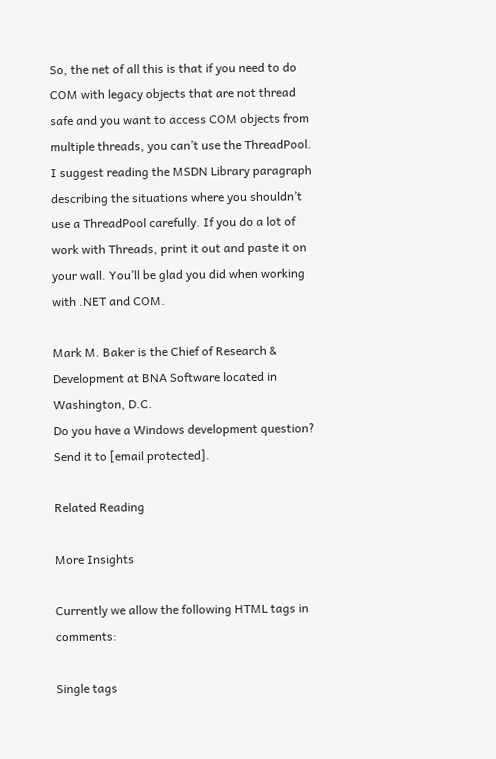So, the net of all this is that if you need to do COM with legacy objects that are not thread safe and you want to access COM objects from multiple threads, you can’t use the ThreadPool. I suggest reading the MSDN Library paragraph describing the situations where you shouldn’t use a ThreadPool carefully. If you do a lot of work with Threads, print it out and paste it on your wall. You’ll be glad you did when working with .NET and COM.

Mark M. Baker is the Chief of Research & Development at BNA Software located in Washington, D.C.
Do you have a Windows development question? Send it to [email protected].

Related Reading

More Insights

Currently we allow the following HTML tags in comments:

Single tags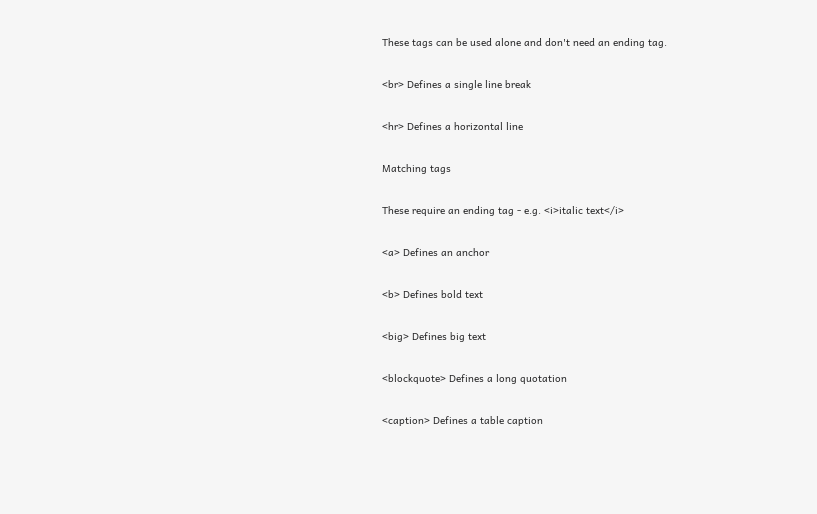These tags can be used alone and don't need an ending tag.

<br> Defines a single line break

<hr> Defines a horizontal line

Matching tags

These require an ending tag - e.g. <i>italic text</i>

<a> Defines an anchor

<b> Defines bold text

<big> Defines big text

<blockquote> Defines a long quotation

<caption> Defines a table caption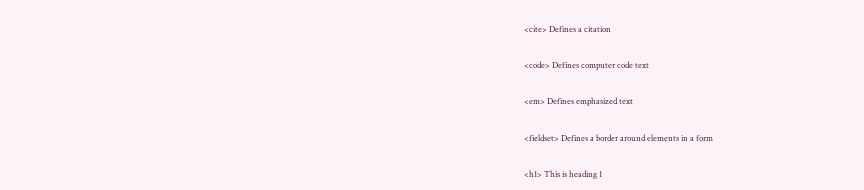<cite> Defines a citation

<code> Defines computer code text

<em> Defines emphasized text

<fieldset> Defines a border around elements in a form

<h1> This is heading 1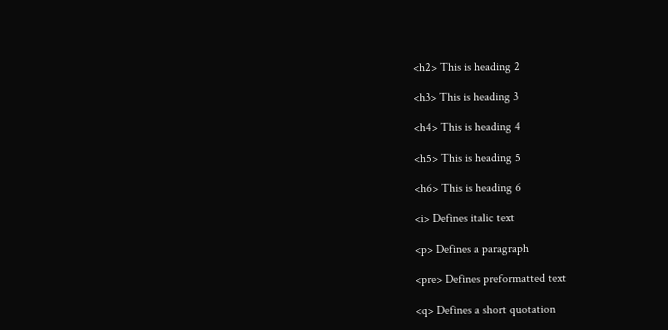<h2> This is heading 2

<h3> This is heading 3

<h4> This is heading 4

<h5> This is heading 5

<h6> This is heading 6

<i> Defines italic text

<p> Defines a paragraph

<pre> Defines preformatted text

<q> Defines a short quotation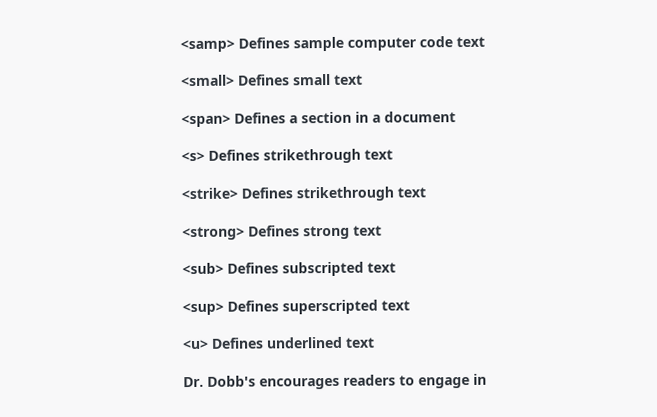<samp> Defines sample computer code text

<small> Defines small text

<span> Defines a section in a document

<s> Defines strikethrough text

<strike> Defines strikethrough text

<strong> Defines strong text

<sub> Defines subscripted text

<sup> Defines superscripted text

<u> Defines underlined text

Dr. Dobb's encourages readers to engage in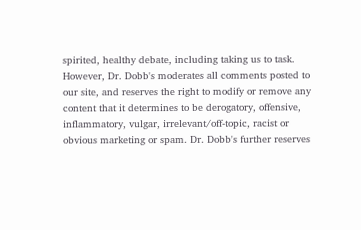spirited, healthy debate, including taking us to task. However, Dr. Dobb's moderates all comments posted to our site, and reserves the right to modify or remove any content that it determines to be derogatory, offensive, inflammatory, vulgar, irrelevant/off-topic, racist or obvious marketing or spam. Dr. Dobb's further reserves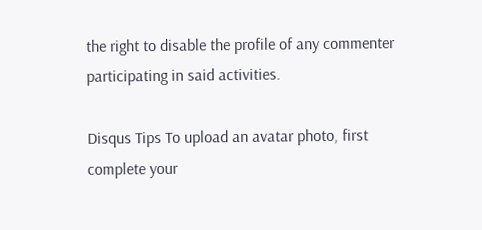the right to disable the profile of any commenter participating in said activities.

Disqus Tips To upload an avatar photo, first complete your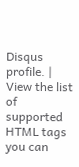Disqus profile. | View the list of supported HTML tags you can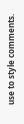use to style comments.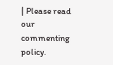| Please read our commenting policy.